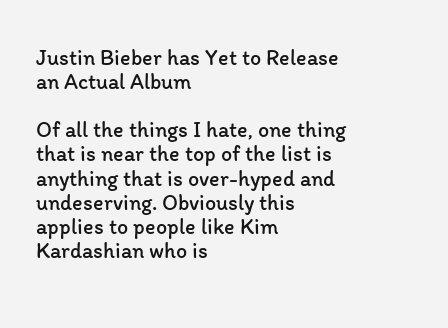Justin Bieber has Yet to Release an Actual Album

Of all the things I hate, one thing that is near the top of the list is anything that is over-hyped and undeserving. Obviously this applies to people like Kim Kardashian who is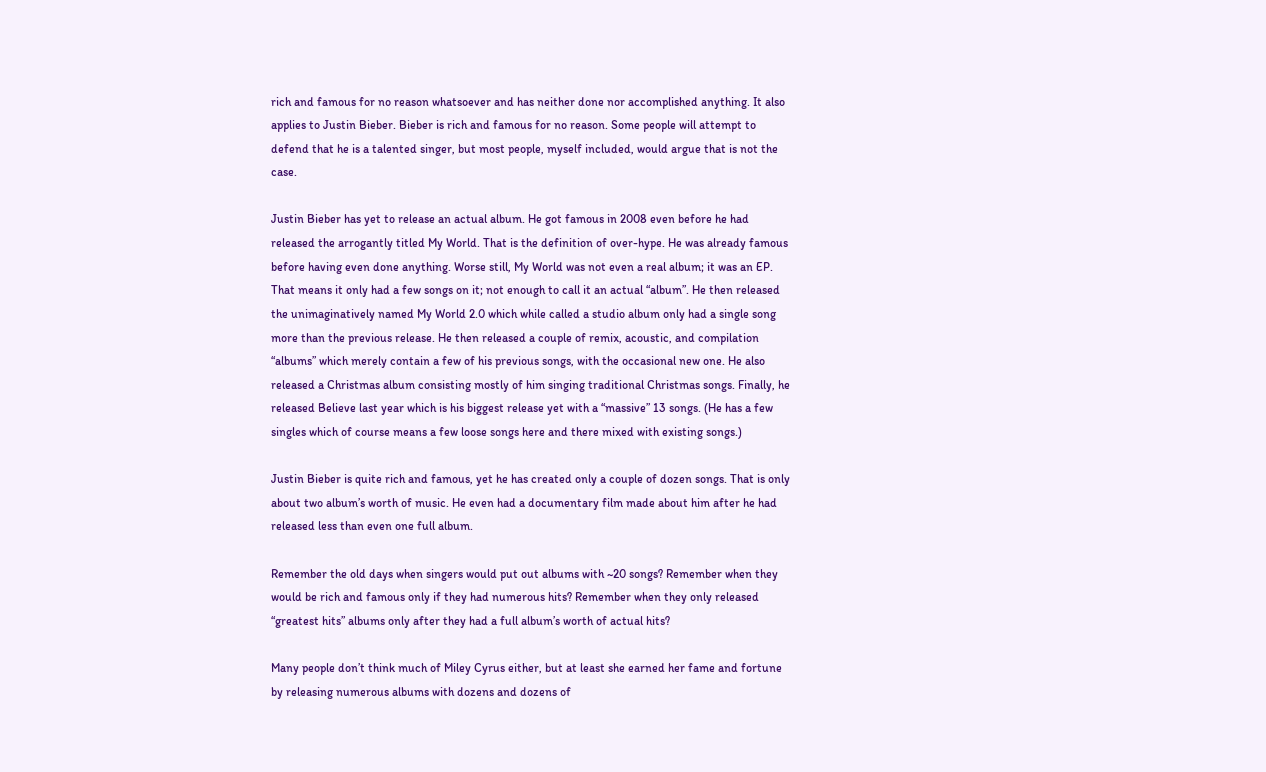rich and famous for no reason whatsoever and has neither done nor accomplished anything. It also applies to Justin Bieber. Bieber is rich and famous for no reason. Some people will attempt to defend that he is a talented singer, but most people, myself included, would argue that is not the case.

Justin Bieber has yet to release an actual album. He got famous in 2008 even before he had released the arrogantly titled My World. That is the definition of over-hype. He was already famous before having even done anything. Worse still, My World was not even a real album; it was an EP. That means it only had a few songs on it; not enough to call it an actual “album”. He then released the unimaginatively named My World 2.0 which while called a studio album only had a single song more than the previous release. He then released a couple of remix, acoustic, and compilation “albums” which merely contain a few of his previous songs, with the occasional new one. He also released a Christmas album consisting mostly of him singing traditional Christmas songs. Finally, he released Believe last year which is his biggest release yet with a “massive” 13 songs. (He has a few singles which of course means a few loose songs here and there mixed with existing songs.)

Justin Bieber is quite rich and famous, yet he has created only a couple of dozen songs. That is only about two album’s worth of music. He even had a documentary film made about him after he had released less than even one full album.

Remember the old days when singers would put out albums with ~20 songs? Remember when they would be rich and famous only if they had numerous hits? Remember when they only released “greatest hits” albums only after they had a full album’s worth of actual hits?

Many people don’t think much of Miley Cyrus either, but at least she earned her fame and fortune by releasing numerous albums with dozens and dozens of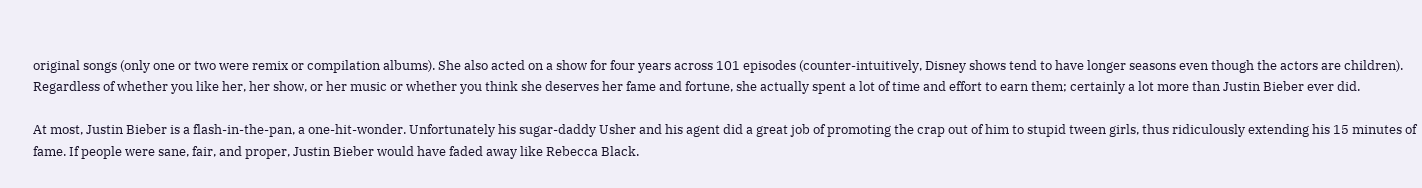original songs (only one or two were remix or compilation albums). She also acted on a show for four years across 101 episodes (counter-intuitively, Disney shows tend to have longer seasons even though the actors are children). Regardless of whether you like her, her show, or her music or whether you think she deserves her fame and fortune, she actually spent a lot of time and effort to earn them; certainly a lot more than Justin Bieber ever did.

At most, Justin Bieber is a flash-in-the-pan, a one-hit-wonder. Unfortunately his sugar-daddy Usher and his agent did a great job of promoting the crap out of him to stupid tween girls, thus ridiculously extending his 15 minutes of fame. If people were sane, fair, and proper, Justin Bieber would have faded away like Rebecca Black.